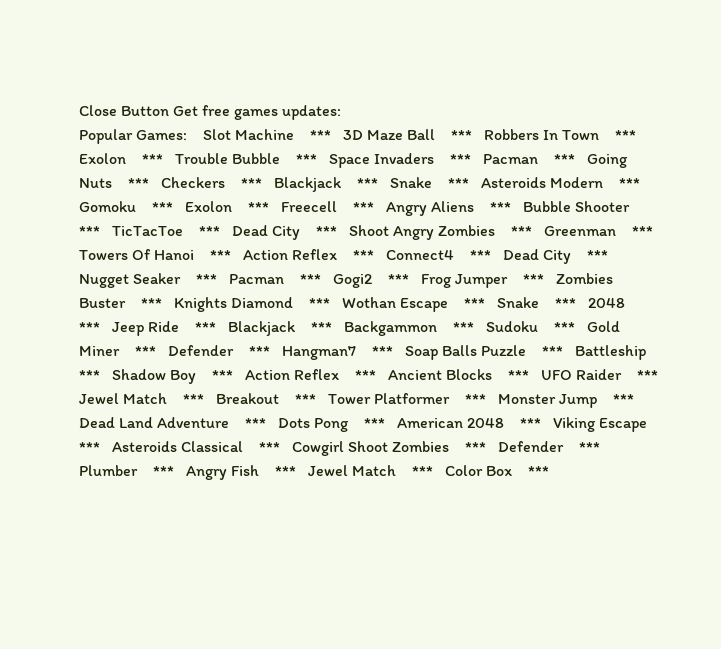Close Button Get free games updates:
Popular Games:    Slot Machine    ***   3D Maze Ball    ***   Robbers In Town    ***   Exolon    ***   Trouble Bubble    ***   Space Invaders    ***   Pacman    ***   Going Nuts    ***   Checkers    ***   Blackjack    ***   Snake    ***   Asteroids Modern    ***   Gomoku    ***   Exolon    ***   Freecell    ***   Angry Aliens    ***   Bubble Shooter    ***   TicTacToe    ***   Dead City    ***   Shoot Angry Zombies    ***   Greenman    ***   Towers Of Hanoi    ***   Action Reflex    ***   Connect4    ***   Dead City    ***   Nugget Seaker    ***   Pacman    ***   Gogi2    ***   Frog Jumper    ***   Zombies Buster    ***   Knights Diamond    ***   Wothan Escape    ***   Snake    ***   2048    ***   Jeep Ride    ***   Blackjack    ***   Backgammon    ***   Sudoku    ***   Gold Miner    ***   Defender    ***   Hangman7    ***   Soap Balls Puzzle    ***   Battleship    ***   Shadow Boy    ***   Action Reflex    ***   Ancient Blocks    ***   UFO Raider    ***   Jewel Match    ***   Breakout    ***   Tower Platformer    ***   Monster Jump    ***   Dead Land Adventure    ***   Dots Pong    ***   American 2048    ***   Viking Escape    ***   Asteroids Classical    ***   Cowgirl Shoot Zombies    ***   Defender    ***   Plumber    ***   Angry Fish    ***   Jewel Match    ***   Color Box    ***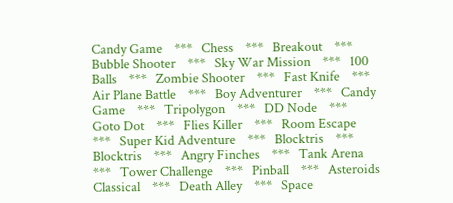Candy Game    ***   Chess    ***   Breakout    ***   Bubble Shooter    ***   Sky War Mission    ***   100 Balls    ***   Zombie Shooter    ***   Fast Knife    ***   Air Plane Battle    ***   Boy Adventurer    ***   Candy Game    ***   Tripolygon    ***   DD Node    ***   Goto Dot    ***   Flies Killer    ***   Room Escape    ***   Super Kid Adventure    ***   Blocktris    ***   Blocktris    ***   Angry Finches    ***   Tank Arena    ***   Tower Challenge    ***   Pinball    ***   Asteroids Classical    ***   Death Alley    ***   Space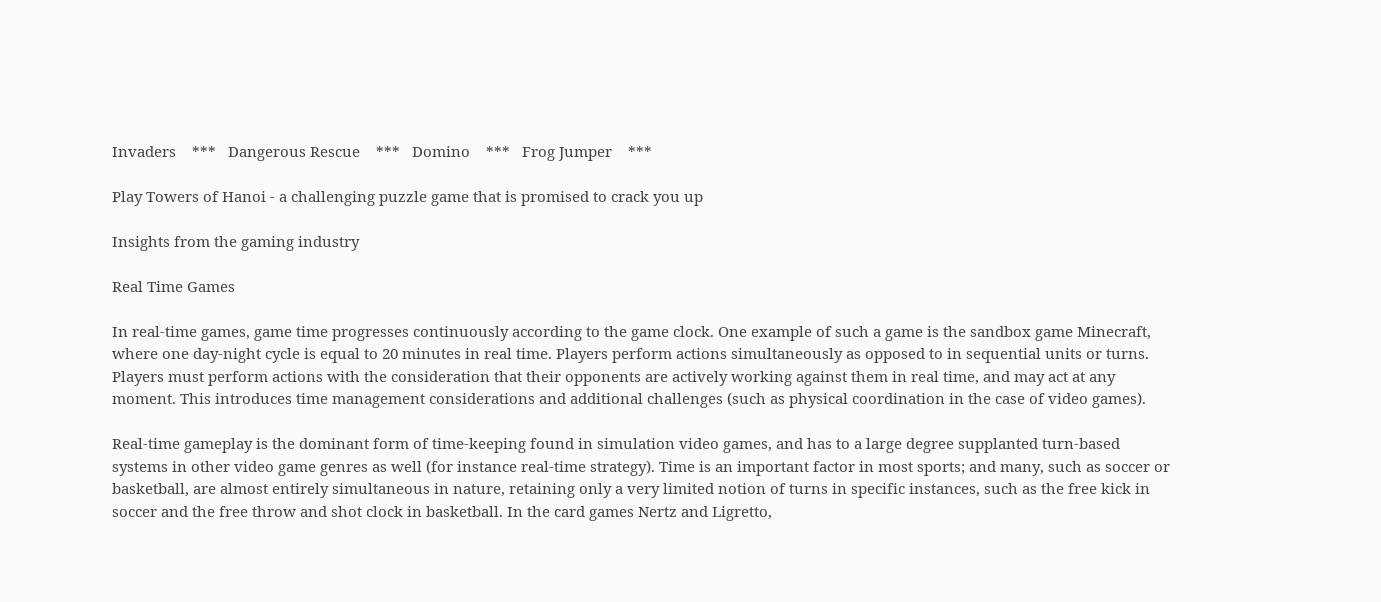Invaders    ***   Dangerous Rescue    ***   Domino    ***   Frog Jumper    ***

Play Towers of Hanoi - a challenging puzzle game that is promised to crack you up

Insights from the gaming industry

Real Time Games

In real-time games, game time progresses continuously according to the game clock. One example of such a game is the sandbox game Minecraft, where one day-night cycle is equal to 20 minutes in real time. Players perform actions simultaneously as opposed to in sequential units or turns. Players must perform actions with the consideration that their opponents are actively working against them in real time, and may act at any moment. This introduces time management considerations and additional challenges (such as physical coordination in the case of video games).

Real-time gameplay is the dominant form of time-keeping found in simulation video games, and has to a large degree supplanted turn-based systems in other video game genres as well (for instance real-time strategy). Time is an important factor in most sports; and many, such as soccer or basketball, are almost entirely simultaneous in nature, retaining only a very limited notion of turns in specific instances, such as the free kick in soccer and the free throw and shot clock in basketball. In the card games Nertz and Ligretto,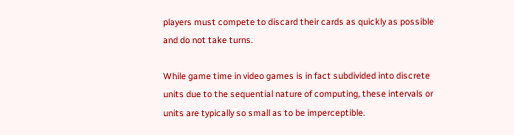players must compete to discard their cards as quickly as possible and do not take turns.

While game time in video games is in fact subdivided into discrete units due to the sequential nature of computing, these intervals or units are typically so small as to be imperceptible.